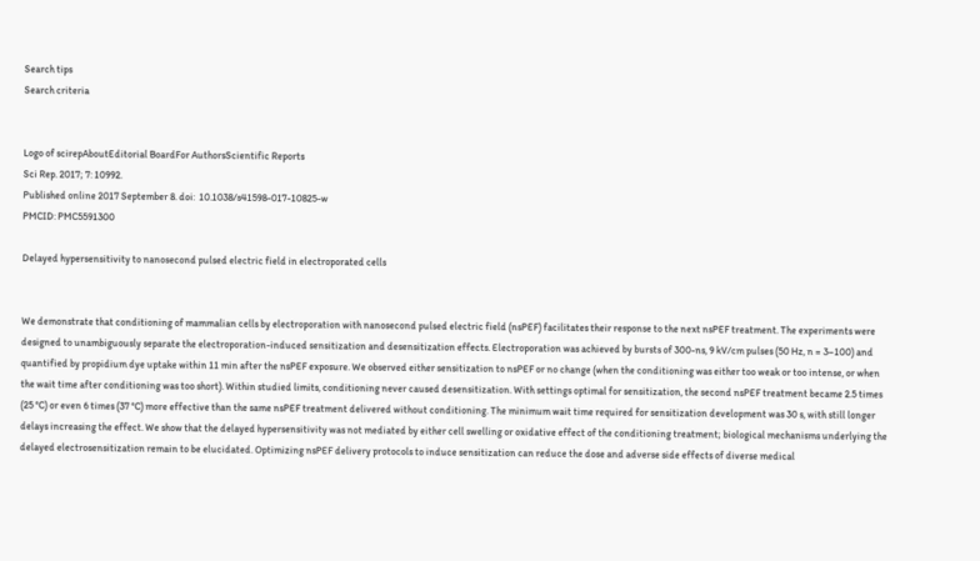Search tips
Search criteria


Logo of scirepAboutEditorial BoardFor AuthorsScientific Reports
Sci Rep. 2017; 7: 10992.
Published online 2017 September 8. doi:  10.1038/s41598-017-10825-w
PMCID: PMC5591300

Delayed hypersensitivity to nanosecond pulsed electric field in electroporated cells


We demonstrate that conditioning of mammalian cells by electroporation with nanosecond pulsed electric field (nsPEF) facilitates their response to the next nsPEF treatment. The experiments were designed to unambiguously separate the electroporation-induced sensitization and desensitization effects. Electroporation was achieved by bursts of 300-ns, 9 kV/cm pulses (50 Hz, n = 3–100) and quantified by propidium dye uptake within 11 min after the nsPEF exposure. We observed either sensitization to nsPEF or no change (when the conditioning was either too weak or too intense, or when the wait time after conditioning was too short). Within studied limits, conditioning never caused desensitization. With settings optimal for sensitization, the second nsPEF treatment became 2.5 times (25 °C) or even 6 times (37 °C) more effective than the same nsPEF treatment delivered without conditioning. The minimum wait time required for sensitization development was 30 s, with still longer delays increasing the effect. We show that the delayed hypersensitivity was not mediated by either cell swelling or oxidative effect of the conditioning treatment; biological mechanisms underlying the delayed electrosensitization remain to be elucidated. Optimizing nsPEF delivery protocols to induce sensitization can reduce the dose and adverse side effects of diverse medical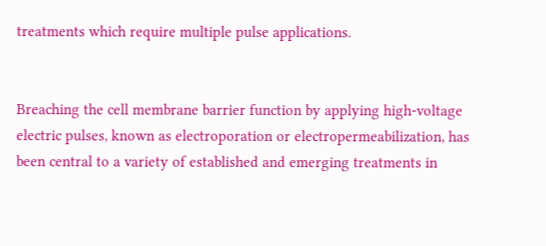treatments which require multiple pulse applications.


Breaching the cell membrane barrier function by applying high-voltage electric pulses, known as electroporation or electropermeabilization, has been central to a variety of established and emerging treatments in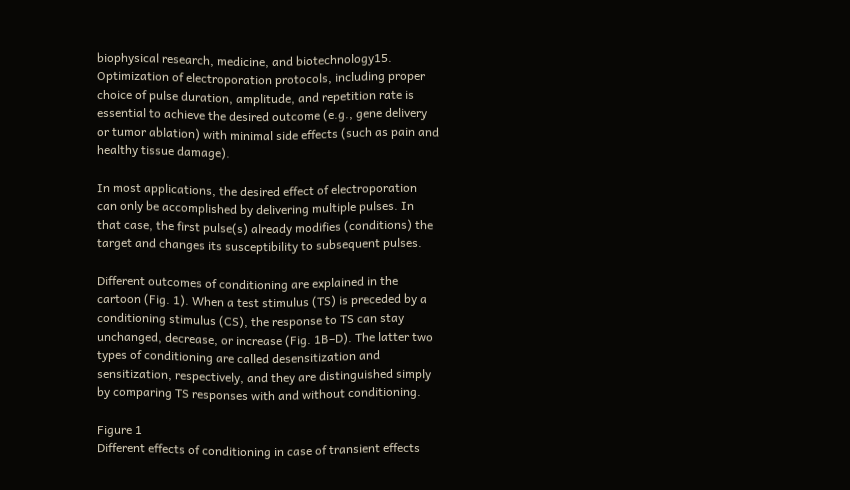biophysical research, medicine, and biotechnology15. Optimization of electroporation protocols, including proper choice of pulse duration, amplitude, and repetition rate is essential to achieve the desired outcome (e.g., gene delivery or tumor ablation) with minimal side effects (such as pain and healthy tissue damage).

In most applications, the desired effect of electroporation can only be accomplished by delivering multiple pulses. In that case, the first pulse(s) already modifies (conditions) the target and changes its susceptibility to subsequent pulses.

Different outcomes of conditioning are explained in the cartoon (Fig. 1). When a test stimulus (TS) is preceded by a conditioning stimulus (CS), the response to TS can stay unchanged, decrease, or increase (Fig. 1B–D). The latter two types of conditioning are called desensitization and sensitization, respectively, and they are distinguished simply by comparing TS responses with and without conditioning.

Figure 1
Different effects of conditioning in case of transient effects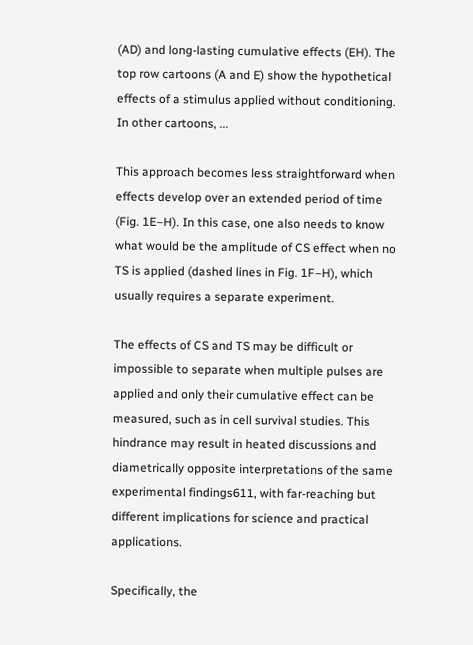(AD) and long-lasting cumulative effects (EH). The top row cartoons (A and E) show the hypothetical effects of a stimulus applied without conditioning. In other cartoons, ...

This approach becomes less straightforward when effects develop over an extended period of time (Fig. 1E–H). In this case, one also needs to know what would be the amplitude of CS effect when no TS is applied (dashed lines in Fig. 1F–H), which usually requires a separate experiment.

The effects of CS and TS may be difficult or impossible to separate when multiple pulses are applied and only their cumulative effect can be measured, such as in cell survival studies. This hindrance may result in heated discussions and diametrically opposite interpretations of the same experimental findings611, with far-reaching but different implications for science and practical applications.

Specifically, the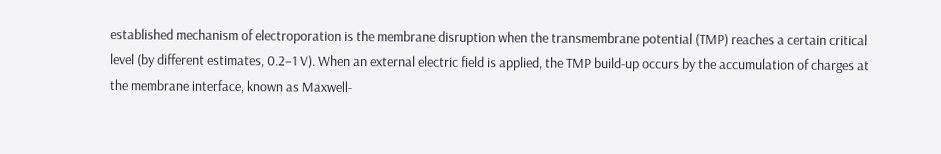established mechanism of electroporation is the membrane disruption when the transmembrane potential (TMP) reaches a certain critical level (by different estimates, 0.2–1 V). When an external electric field is applied, the TMP build-up occurs by the accumulation of charges at the membrane interface, known as Maxwell-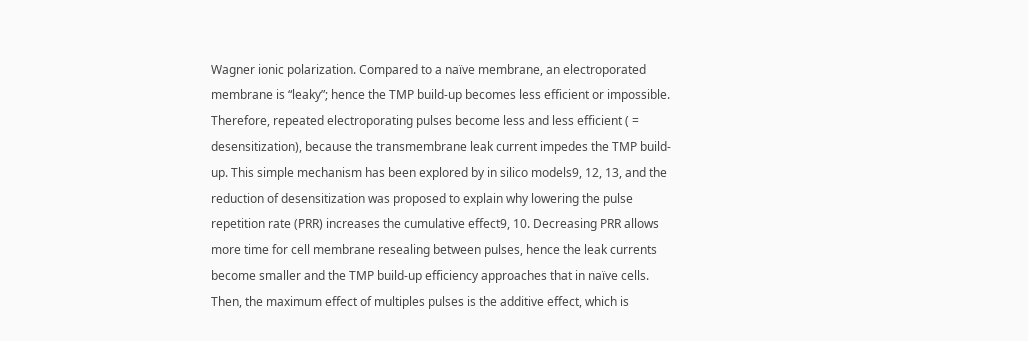Wagner ionic polarization. Compared to a naïve membrane, an electroporated membrane is “leaky”; hence the TMP build-up becomes less efficient or impossible. Therefore, repeated electroporating pulses become less and less efficient ( = desensitization), because the transmembrane leak current impedes the TMP build-up. This simple mechanism has been explored by in silico models9, 12, 13, and the reduction of desensitization was proposed to explain why lowering the pulse repetition rate (PRR) increases the cumulative effect9, 10. Decreasing PRR allows more time for cell membrane resealing between pulses, hence the leak currents become smaller and the TMP build-up efficiency approaches that in naïve cells. Then, the maximum effect of multiples pulses is the additive effect, which is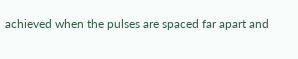achieved when the pulses are spaced far apart and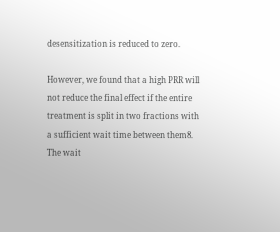desensitization is reduced to zero.

However, we found that a high PRR will not reduce the final effect if the entire treatment is split in two fractions with a sufficient wait time between them8. The wait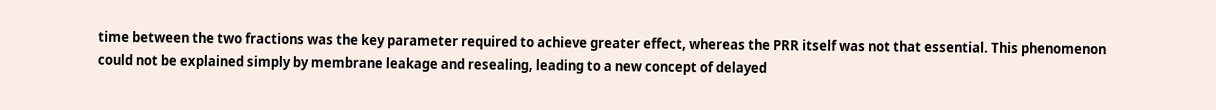time between the two fractions was the key parameter required to achieve greater effect, whereas the PRR itself was not that essential. This phenomenon could not be explained simply by membrane leakage and resealing, leading to a new concept of delayed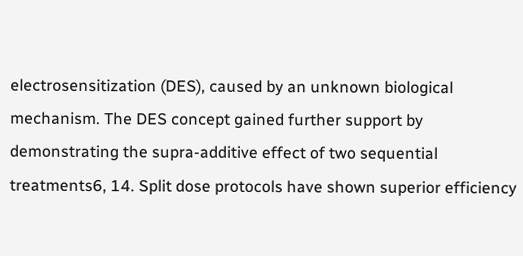electrosensitization (DES), caused by an unknown biological mechanism. The DES concept gained further support by demonstrating the supra-additive effect of two sequential treatments6, 14. Split dose protocols have shown superior efficiency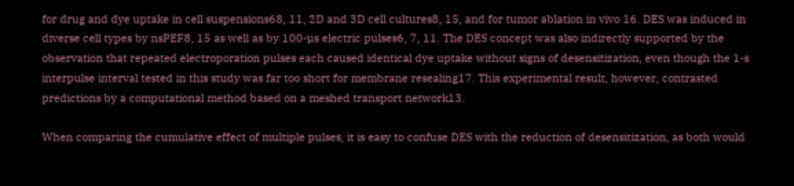for drug and dye uptake in cell suspensions68, 11, 2D and 3D cell cultures8, 15, and for tumor ablation in vivo 16. DES was induced in diverse cell types by nsPEF8, 15 as well as by 100-µs electric pulses6, 7, 11. The DES concept was also indirectly supported by the observation that repeated electroporation pulses each caused identical dye uptake without signs of desensitization, even though the 1-s interpulse interval tested in this study was far too short for membrane resealing17. This experimental result, however, contrasted predictions by a computational method based on a meshed transport network13.

When comparing the cumulative effect of multiple pulses, it is easy to confuse DES with the reduction of desensitization, as both would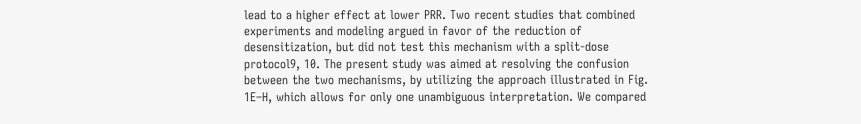lead to a higher effect at lower PRR. Two recent studies that combined experiments and modeling argued in favor of the reduction of desensitization, but did not test this mechanism with a split-dose protocol9, 10. The present study was aimed at resolving the confusion between the two mechanisms, by utilizing the approach illustrated in Fig. 1E–H, which allows for only one unambiguous interpretation. We compared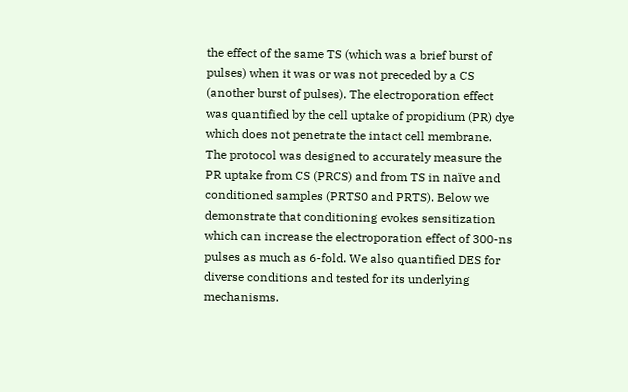the effect of the same TS (which was a brief burst of pulses) when it was or was not preceded by a CS (another burst of pulses). The electroporation effect was quantified by the cell uptake of propidium (PR) dye which does not penetrate the intact cell membrane. The protocol was designed to accurately measure the PR uptake from CS (PRCS) and from TS in naïve and conditioned samples (PRTS0 and PRTS). Below we demonstrate that conditioning evokes sensitization which can increase the electroporation effect of 300-ns pulses as much as 6-fold. We also quantified DES for diverse conditions and tested for its underlying mechanisms.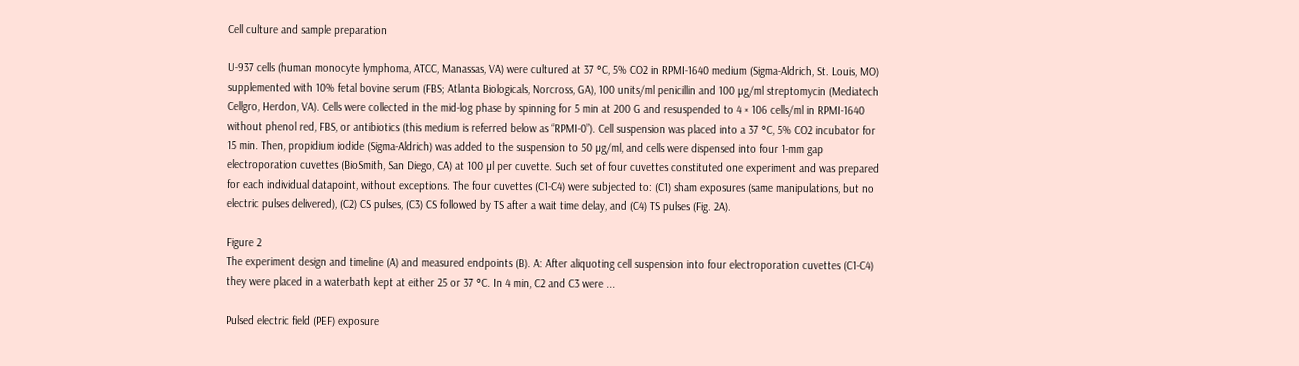Cell culture and sample preparation

U-937 cells (human monocyte lymphoma, ATCC, Manassas, VA) were cultured at 37 °C, 5% CO2 in RPMI-1640 medium (Sigma-Aldrich, St. Louis, MO) supplemented with 10% fetal bovine serum (FBS; Atlanta Biologicals, Norcross, GA), 100 units/ml penicillin and 100 µg/ml streptomycin (Mediatech Cellgro, Herdon, VA). Cells were collected in the mid-log phase by spinning for 5 min at 200 G and resuspended to 4 × 106 cells/ml in RPMI-1640 without phenol red, FBS, or antibiotics (this medium is referred below as “RPMI-0”). Cell suspension was placed into a 37 °C, 5% CO2 incubator for 15 min. Then, propidium iodide (Sigma-Aldrich) was added to the suspension to 50 µg/ml, and cells were dispensed into four 1-mm gap electroporation cuvettes (BioSmith, San Diego, CA) at 100 µl per cuvette. Such set of four cuvettes constituted one experiment and was prepared for each individual datapoint, without exceptions. The four cuvettes (C1-C4) were subjected to: (C1) sham exposures (same manipulations, but no electric pulses delivered), (C2) CS pulses, (C3) CS followed by TS after a wait time delay, and (C4) TS pulses (Fig. 2A).

Figure 2
The experiment design and timeline (A) and measured endpoints (B). A: After aliquoting cell suspension into four electroporation cuvettes (C1-C4) they were placed in a waterbath kept at either 25 or 37 °C. In 4 min, C2 and C3 were ...

Pulsed electric field (PEF) exposure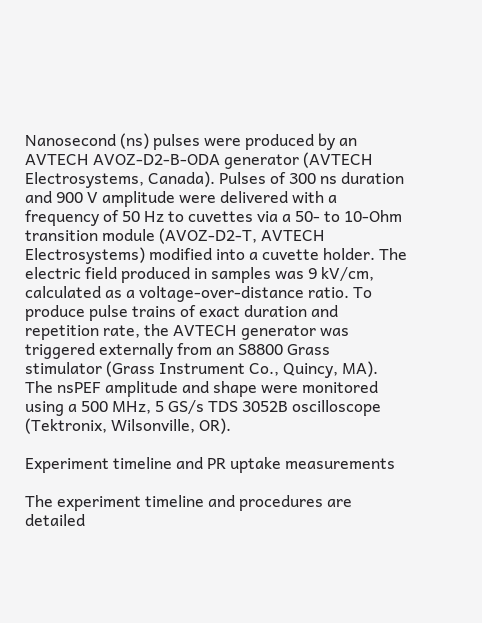Nanosecond (ns) pulses were produced by an AVTECH AVOZ-D2-B-ODA generator (AVTECH Electrosystems, Canada). Pulses of 300 ns duration and 900 V amplitude were delivered with a frequency of 50 Hz to cuvettes via a 50- to 10-Ohm transition module (AVOZ-D2-T, AVTECH Electrosystems) modified into a cuvette holder. The electric field produced in samples was 9 kV/cm, calculated as a voltage-over-distance ratio. To produce pulse trains of exact duration and repetition rate, the AVTECH generator was triggered externally from an S8800 Grass stimulator (Grass Instrument Co., Quincy, MA). The nsPEF amplitude and shape were monitored using a 500 MHz, 5 GS/s TDS 3052B oscilloscope (Tektronix, Wilsonville, OR).

Experiment timeline and PR uptake measurements

The experiment timeline and procedures are detailed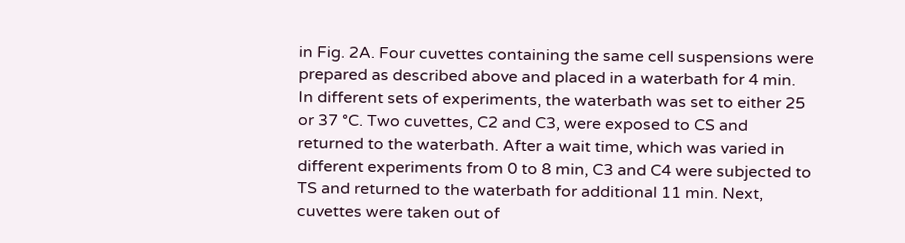in Fig. 2A. Four cuvettes containing the same cell suspensions were prepared as described above and placed in a waterbath for 4 min. In different sets of experiments, the waterbath was set to either 25 or 37 °C. Two cuvettes, C2 and C3, were exposed to CS and returned to the waterbath. After a wait time, which was varied in different experiments from 0 to 8 min, C3 and C4 were subjected to TS and returned to the waterbath for additional 11 min. Next, cuvettes were taken out of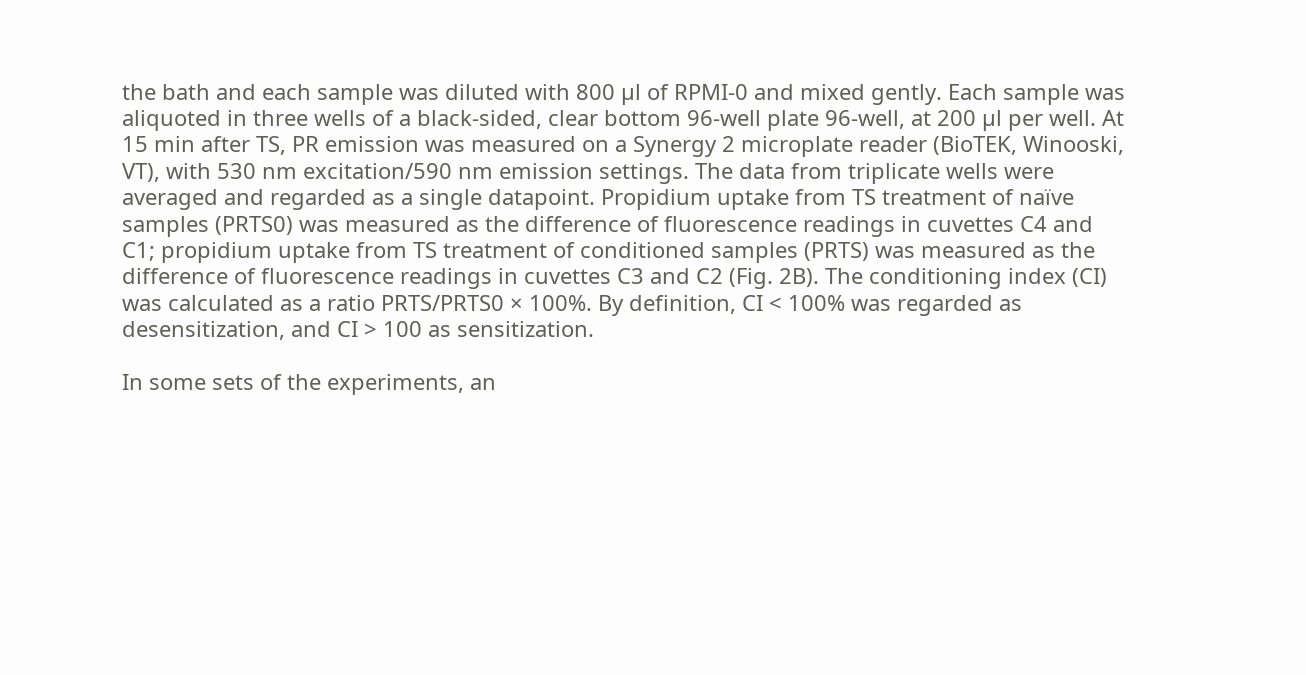the bath and each sample was diluted with 800 µl of RPMI-0 and mixed gently. Each sample was aliquoted in three wells of a black-sided, clear bottom 96-well plate 96-well, at 200 µl per well. At 15 min after TS, PR emission was measured on a Synergy 2 microplate reader (BioTEK, Winooski, VT), with 530 nm excitation/590 nm emission settings. The data from triplicate wells were averaged and regarded as a single datapoint. Propidium uptake from TS treatment of naïve samples (PRTS0) was measured as the difference of fluorescence readings in cuvettes C4 and C1; propidium uptake from TS treatment of conditioned samples (PRTS) was measured as the difference of fluorescence readings in cuvettes C3 and C2 (Fig. 2B). The conditioning index (CI) was calculated as a ratio PRTS/PRTS0 × 100%. By definition, CI < 100% was regarded as desensitization, and CI > 100 as sensitization.

In some sets of the experiments, an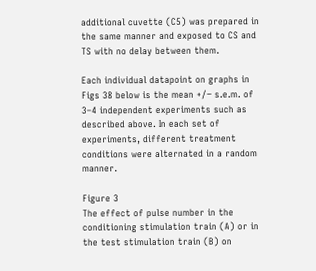additional cuvette (C5) was prepared in the same manner and exposed to CS and TS with no delay between them.

Each individual datapoint on graphs in Figs 38 below is the mean +/− s.e.m. of 3–4 independent experiments such as described above. In each set of experiments, different treatment conditions were alternated in a random manner.

Figure 3
The effect of pulse number in the conditioning stimulation train (A) or in the test stimulation train (B) on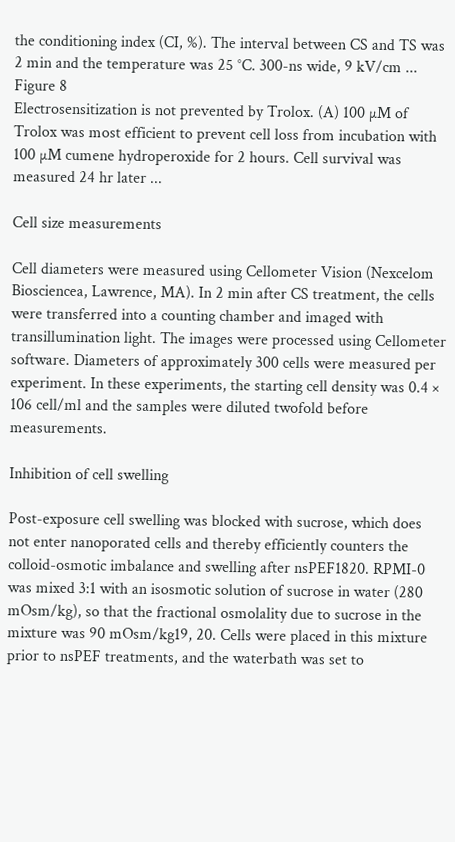the conditioning index (CI, %). The interval between CS and TS was 2 min and the temperature was 25 °C. 300-ns wide, 9 kV/cm ...
Figure 8
Electrosensitization is not prevented by Trolox. (A) 100 µM of Trolox was most efficient to prevent cell loss from incubation with 100 µM cumene hydroperoxide for 2 hours. Cell survival was measured 24 hr later ...

Cell size measurements

Cell diameters were measured using Cellometer Vision (Nexcelom Biosciencea, Lawrence, MA). In 2 min after CS treatment, the cells were transferred into a counting chamber and imaged with transillumination light. The images were processed using Cellometer software. Diameters of approximately 300 cells were measured per experiment. In these experiments, the starting cell density was 0.4 × 106 cell/ml and the samples were diluted twofold before measurements.

Inhibition of cell swelling

Post-exposure cell swelling was blocked with sucrose, which does not enter nanoporated cells and thereby efficiently counters the colloid-osmotic imbalance and swelling after nsPEF1820. RPMI-0 was mixed 3:1 with an isosmotic solution of sucrose in water (280 mOsm/kg), so that the fractional osmolality due to sucrose in the mixture was 90 mOsm/kg19, 20. Cells were placed in this mixture prior to nsPEF treatments, and the waterbath was set to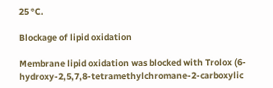25 °C.

Blockage of lipid oxidation

Membrane lipid oxidation was blocked with Trolox (6-hydroxy-2,5,7,8-tetramethylchromane-2-carboxylic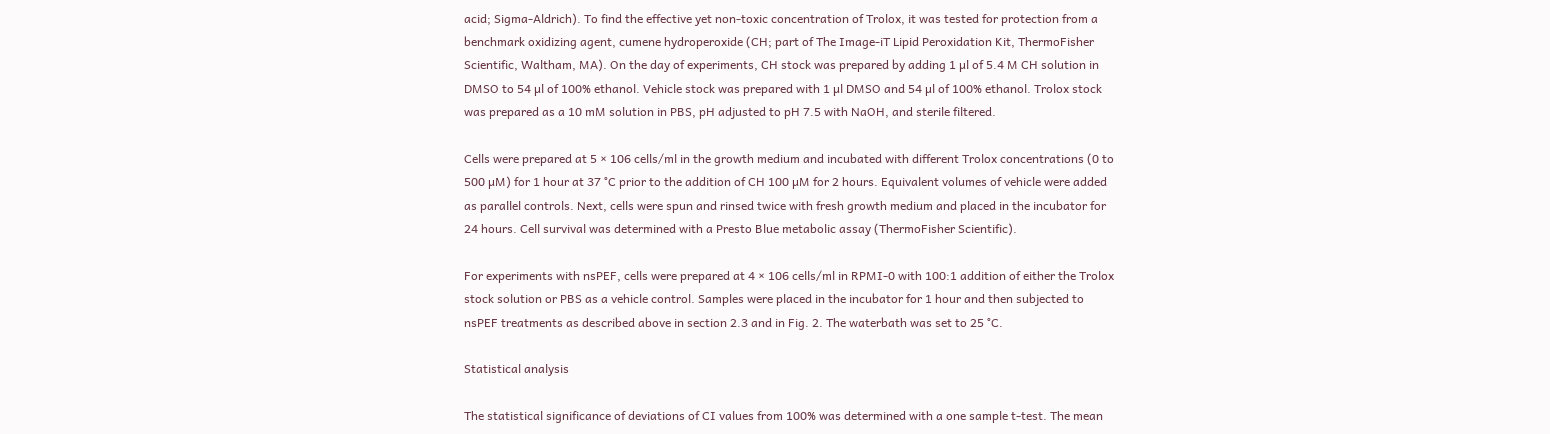acid; Sigma-Aldrich). To find the effective yet non-toxic concentration of Trolox, it was tested for protection from a benchmark oxidizing agent, cumene hydroperoxide (CH; part of The Image-iT Lipid Peroxidation Kit, ThermoFisher Scientific, Waltham, MA). On the day of experiments, CH stock was prepared by adding 1 µl of 5.4 M CH solution in DMSO to 54 µl of 100% ethanol. Vehicle stock was prepared with 1 µl DMSO and 54 µl of 100% ethanol. Trolox stock was prepared as a 10 mM solution in PBS, pH adjusted to pH 7.5 with NaOH, and sterile filtered.

Cells were prepared at 5 × 106 cells/ml in the growth medium and incubated with different Trolox concentrations (0 to 500 µM) for 1 hour at 37 °C prior to the addition of CH 100 µM for 2 hours. Equivalent volumes of vehicle were added as parallel controls. Next, cells were spun and rinsed twice with fresh growth medium and placed in the incubator for 24 hours. Cell survival was determined with a Presto Blue metabolic assay (ThermoFisher Scientific).

For experiments with nsPEF, cells were prepared at 4 × 106 cells/ml in RPMI-0 with 100:1 addition of either the Trolox stock solution or PBS as a vehicle control. Samples were placed in the incubator for 1 hour and then subjected to nsPEF treatments as described above in section 2.3 and in Fig. 2. The waterbath was set to 25 °C.

Statistical analysis

The statistical significance of deviations of CI values from 100% was determined with a one sample t-test. The mean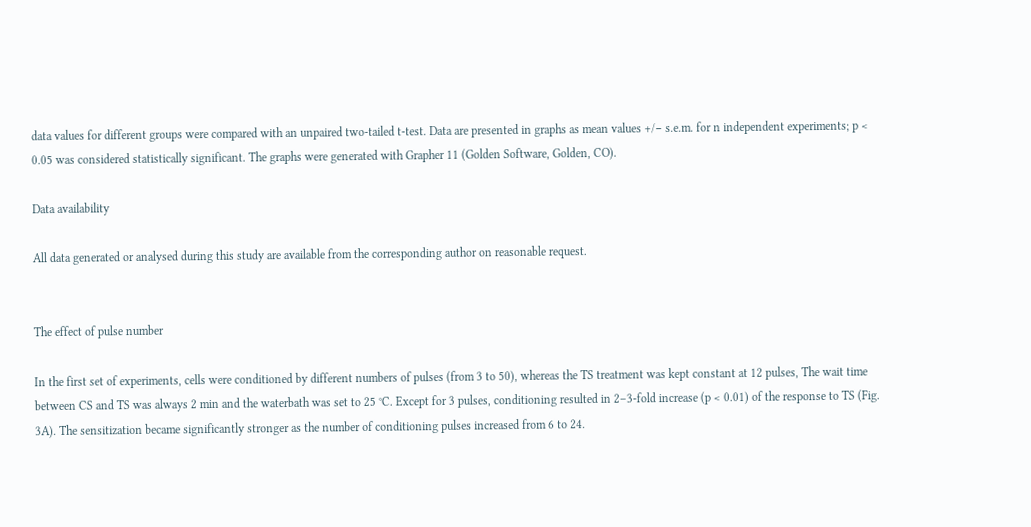data values for different groups were compared with an unpaired two-tailed t-test. Data are presented in graphs as mean values +/− s.e.m. for n independent experiments; p < 0.05 was considered statistically significant. The graphs were generated with Grapher 11 (Golden Software, Golden, CO).

Data availability

All data generated or analysed during this study are available from the corresponding author on reasonable request.


The effect of pulse number

In the first set of experiments, cells were conditioned by different numbers of pulses (from 3 to 50), whereas the TS treatment was kept constant at 12 pulses, The wait time between CS and TS was always 2 min and the waterbath was set to 25 °C. Except for 3 pulses, conditioning resulted in 2–3-fold increase (p < 0.01) of the response to TS (Fig. 3A). The sensitization became significantly stronger as the number of conditioning pulses increased from 6 to 24.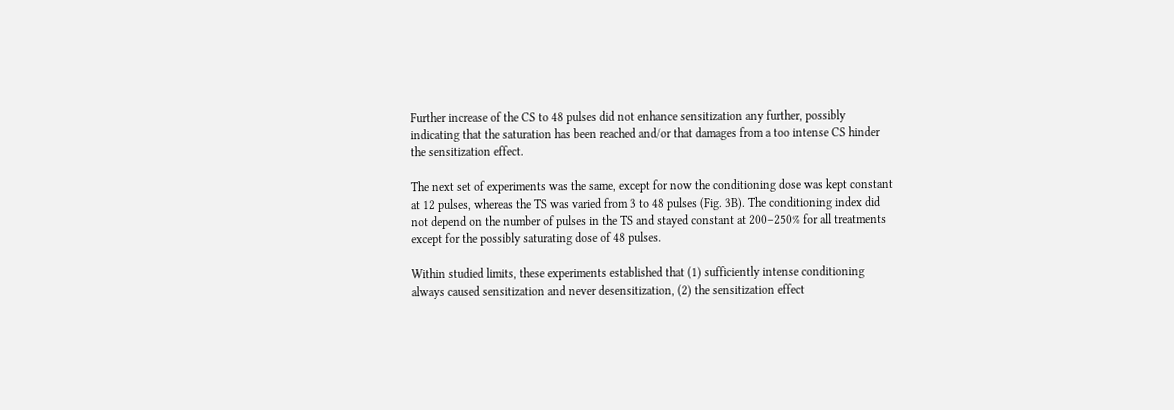Further increase of the CS to 48 pulses did not enhance sensitization any further, possibly indicating that the saturation has been reached and/or that damages from a too intense CS hinder the sensitization effect.

The next set of experiments was the same, except for now the conditioning dose was kept constant at 12 pulses, whereas the TS was varied from 3 to 48 pulses (Fig. 3B). The conditioning index did not depend on the number of pulses in the TS and stayed constant at 200–250% for all treatments except for the possibly saturating dose of 48 pulses.

Within studied limits, these experiments established that (1) sufficiently intense conditioning always caused sensitization and never desensitization, (2) the sensitization effect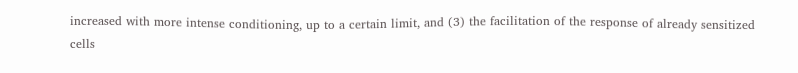increased with more intense conditioning, up to a certain limit, and (3) the facilitation of the response of already sensitized cells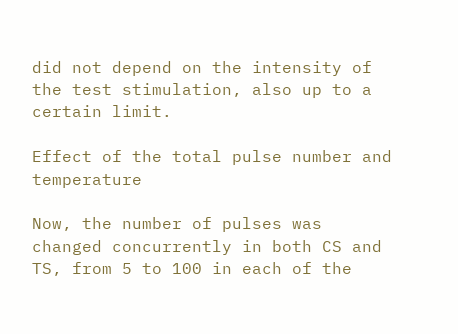did not depend on the intensity of the test stimulation, also up to a certain limit.

Effect of the total pulse number and temperature

Now, the number of pulses was changed concurrently in both CS and TS, from 5 to 100 in each of the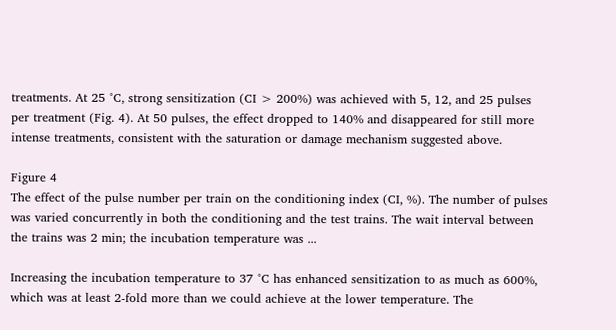treatments. At 25 °C, strong sensitization (CI > 200%) was achieved with 5, 12, and 25 pulses per treatment (Fig. 4). At 50 pulses, the effect dropped to 140% and disappeared for still more intense treatments, consistent with the saturation or damage mechanism suggested above.

Figure 4
The effect of the pulse number per train on the conditioning index (CI, %). The number of pulses was varied concurrently in both the conditioning and the test trains. The wait interval between the trains was 2 min; the incubation temperature was ...

Increasing the incubation temperature to 37 °C has enhanced sensitization to as much as 600%, which was at least 2-fold more than we could achieve at the lower temperature. The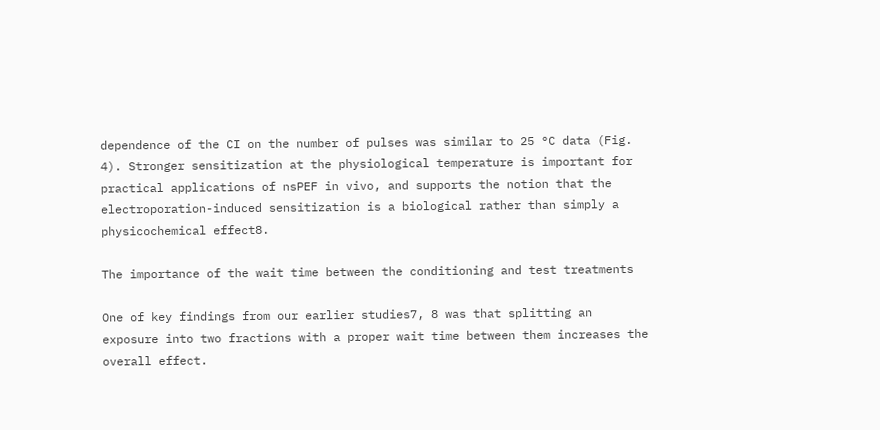dependence of the CI on the number of pulses was similar to 25 °C data (Fig. 4). Stronger sensitization at the physiological temperature is important for practical applications of nsPEF in vivo, and supports the notion that the electroporation-induced sensitization is a biological rather than simply a physicochemical effect8.

The importance of the wait time between the conditioning and test treatments

One of key findings from our earlier studies7, 8 was that splitting an exposure into two fractions with a proper wait time between them increases the overall effect.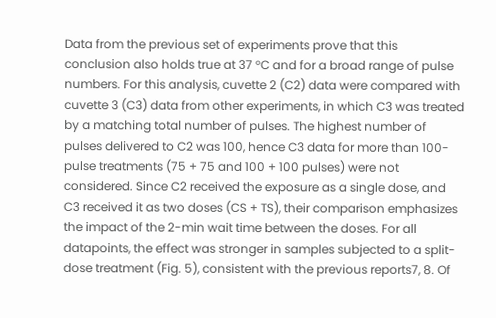Data from the previous set of experiments prove that this conclusion also holds true at 37 °C and for a broad range of pulse numbers. For this analysis, cuvette 2 (C2) data were compared with cuvette 3 (C3) data from other experiments, in which C3 was treated by a matching total number of pulses. The highest number of pulses delivered to C2 was 100, hence C3 data for more than 100-pulse treatments (75 + 75 and 100 + 100 pulses) were not considered. Since C2 received the exposure as a single dose, and C3 received it as two doses (CS + TS), their comparison emphasizes the impact of the 2-min wait time between the doses. For all datapoints, the effect was stronger in samples subjected to a split-dose treatment (Fig. 5), consistent with the previous reports7, 8. Of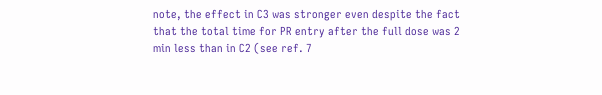note, the effect in C3 was stronger even despite the fact that the total time for PR entry after the full dose was 2 min less than in C2 (see ref. 7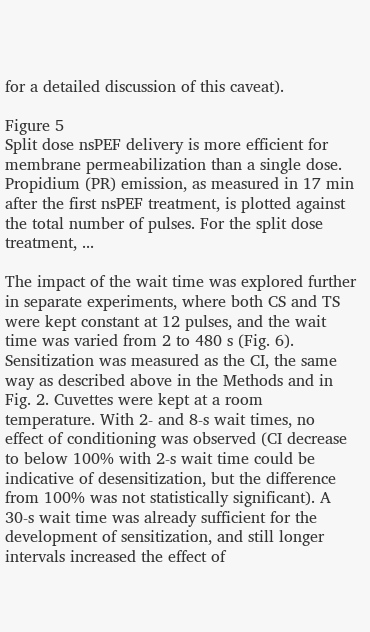for a detailed discussion of this caveat).

Figure 5
Split dose nsPEF delivery is more efficient for membrane permeabilization than a single dose. Propidium (PR) emission, as measured in 17 min after the first nsPEF treatment, is plotted against the total number of pulses. For the split dose treatment, ...

The impact of the wait time was explored further in separate experiments, where both CS and TS were kept constant at 12 pulses, and the wait time was varied from 2 to 480 s (Fig. 6). Sensitization was measured as the CI, the same way as described above in the Methods and in Fig. 2. Cuvettes were kept at a room temperature. With 2- and 8-s wait times, no effect of conditioning was observed (CI decrease to below 100% with 2-s wait time could be indicative of desensitization, but the difference from 100% was not statistically significant). A 30-s wait time was already sufficient for the development of sensitization, and still longer intervals increased the effect of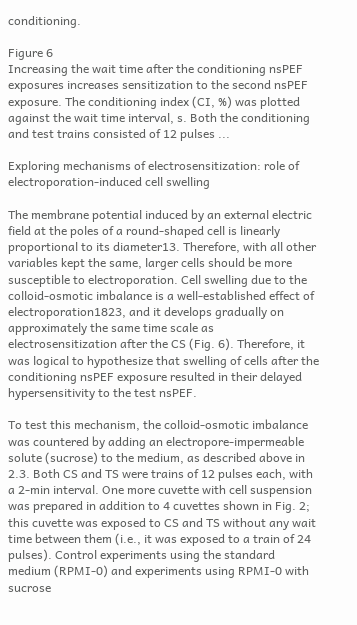conditioning.

Figure 6
Increasing the wait time after the conditioning nsPEF exposures increases sensitization to the second nsPEF exposure. The conditioning index (CI, %) was plotted against the wait time interval, s. Both the conditioning and test trains consisted of 12 pulses ...

Exploring mechanisms of electrosensitization: role of electroporation-induced cell swelling

The membrane potential induced by an external electric field at the poles of a round-shaped cell is linearly proportional to its diameter13. Therefore, with all other variables kept the same, larger cells should be more susceptible to electroporation. Cell swelling due to the colloid-osmotic imbalance is a well-established effect of electroporation1823, and it develops gradually on approximately the same time scale as electrosensitization after the CS (Fig. 6). Therefore, it was logical to hypothesize that swelling of cells after the conditioning nsPEF exposure resulted in their delayed hypersensitivity to the test nsPEF.

To test this mechanism, the colloid-osmotic imbalance was countered by adding an electropore-impermeable solute (sucrose) to the medium, as described above in 2.3. Both CS and TS were trains of 12 pulses each, with a 2-min interval. One more cuvette with cell suspension was prepared in addition to 4 cuvettes shown in Fig. 2; this cuvette was exposed to CS and TS without any wait time between them (i.e., it was exposed to a train of 24 pulses). Control experiments using the standard medium (RPMI-0) and experiments using RPMI-0 with sucrose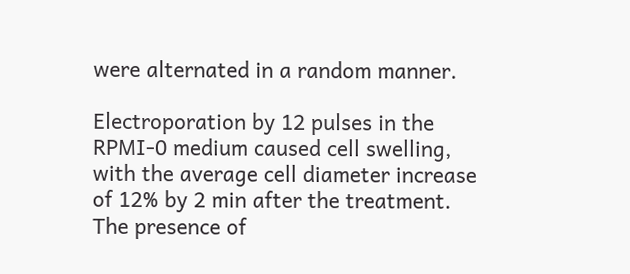were alternated in a random manner.

Electroporation by 12 pulses in the RPMI-0 medium caused cell swelling, with the average cell diameter increase of 12% by 2 min after the treatment. The presence of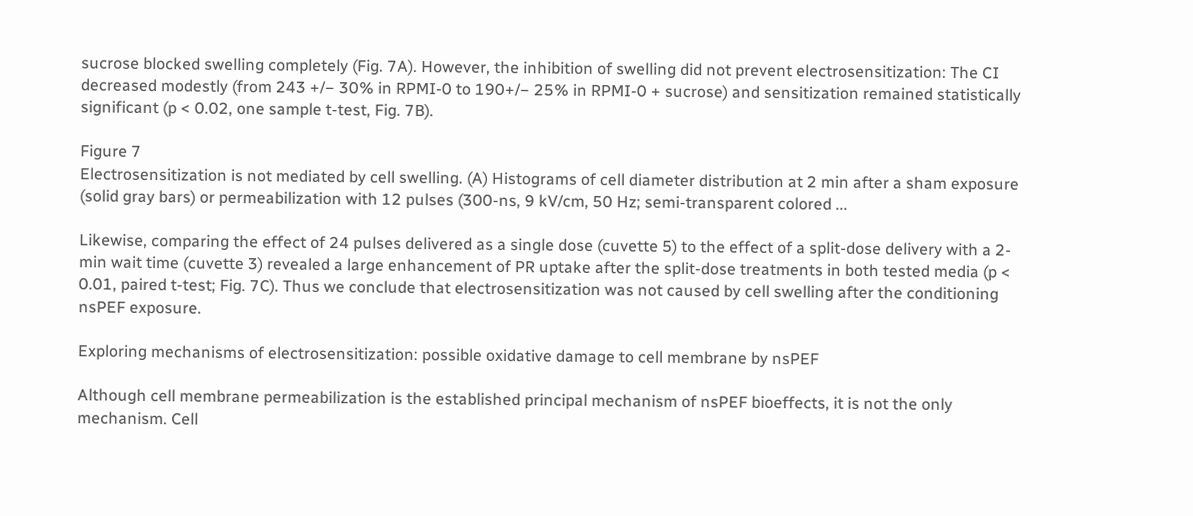sucrose blocked swelling completely (Fig. 7A). However, the inhibition of swelling did not prevent electrosensitization: The CI decreased modestly (from 243 +/− 30% in RPMI-0 to 190+/− 25% in RPMI-0 + sucrose) and sensitization remained statistically significant (p < 0.02, one sample t-test, Fig. 7B).

Figure 7
Electrosensitization is not mediated by cell swelling. (A) Histograms of cell diameter distribution at 2 min after a sham exposure (solid gray bars) or permeabilization with 12 pulses (300-ns, 9 kV/cm, 50 Hz; semi-transparent colored ...

Likewise, comparing the effect of 24 pulses delivered as a single dose (cuvette 5) to the effect of a split-dose delivery with a 2-min wait time (cuvette 3) revealed a large enhancement of PR uptake after the split-dose treatments in both tested media (p < 0.01, paired t-test; Fig. 7C). Thus we conclude that electrosensitization was not caused by cell swelling after the conditioning nsPEF exposure.

Exploring mechanisms of electrosensitization: possible oxidative damage to cell membrane by nsPEF

Although cell membrane permeabilization is the established principal mechanism of nsPEF bioeffects, it is not the only mechanism. Cell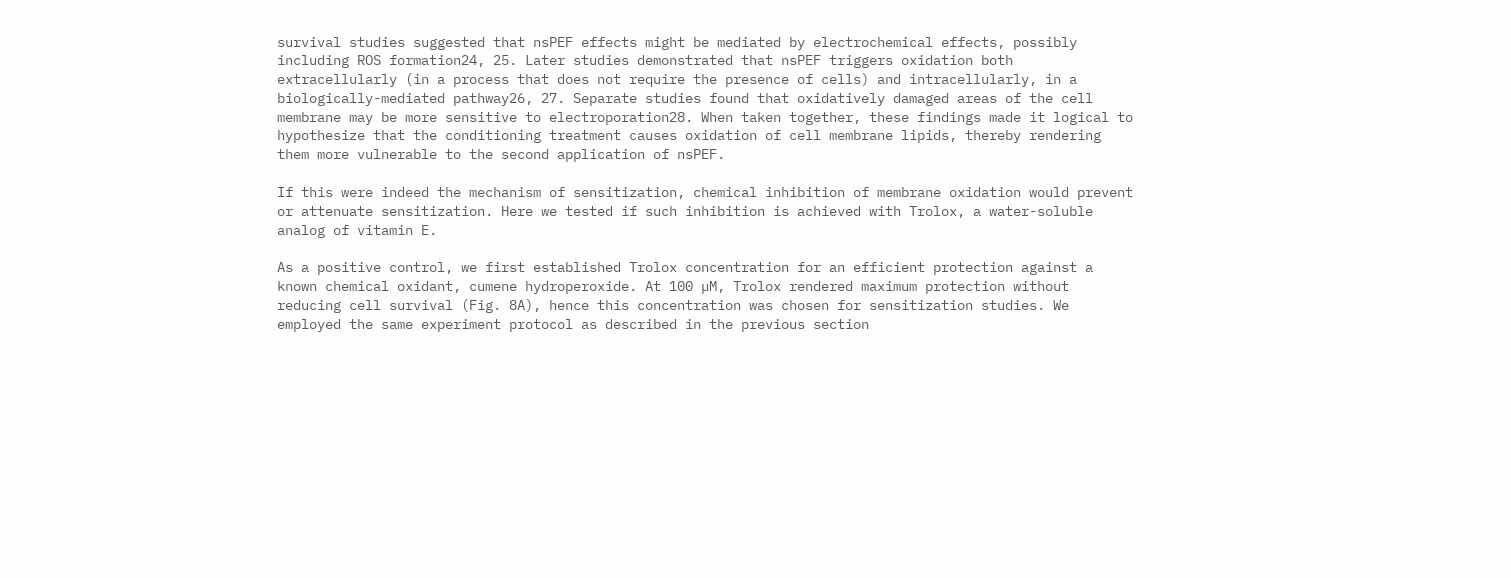survival studies suggested that nsPEF effects might be mediated by electrochemical effects, possibly including ROS formation24, 25. Later studies demonstrated that nsPEF triggers oxidation both extracellularly (in a process that does not require the presence of cells) and intracellularly, in a biologically-mediated pathway26, 27. Separate studies found that oxidatively damaged areas of the cell membrane may be more sensitive to electroporation28. When taken together, these findings made it logical to hypothesize that the conditioning treatment causes oxidation of cell membrane lipids, thereby rendering them more vulnerable to the second application of nsPEF.

If this were indeed the mechanism of sensitization, chemical inhibition of membrane oxidation would prevent or attenuate sensitization. Here we tested if such inhibition is achieved with Trolox, a water-soluble analog of vitamin E.

As a positive control, we first established Trolox concentration for an efficient protection against a known chemical oxidant, cumene hydroperoxide. At 100 µM, Trolox rendered maximum protection without reducing cell survival (Fig. 8A), hence this concentration was chosen for sensitization studies. We employed the same experiment protocol as described in the previous section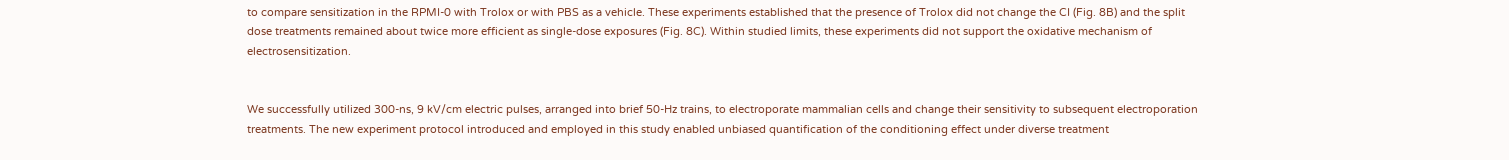to compare sensitization in the RPMI-0 with Trolox or with PBS as a vehicle. These experiments established that the presence of Trolox did not change the CI (Fig. 8B) and the split dose treatments remained about twice more efficient as single-dose exposures (Fig. 8C). Within studied limits, these experiments did not support the oxidative mechanism of electrosensitization.


We successfully utilized 300-ns, 9 kV/cm electric pulses, arranged into brief 50-Hz trains, to electroporate mammalian cells and change their sensitivity to subsequent electroporation treatments. The new experiment protocol introduced and employed in this study enabled unbiased quantification of the conditioning effect under diverse treatment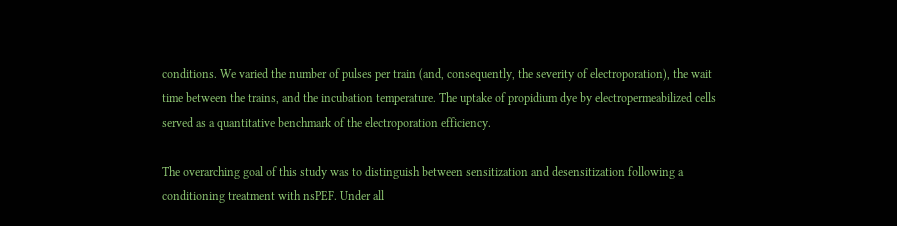conditions. We varied the number of pulses per train (and, consequently, the severity of electroporation), the wait time between the trains, and the incubation temperature. The uptake of propidium dye by electropermeabilized cells served as a quantitative benchmark of the electroporation efficiency.

The overarching goal of this study was to distinguish between sensitization and desensitization following a conditioning treatment with nsPEF. Under all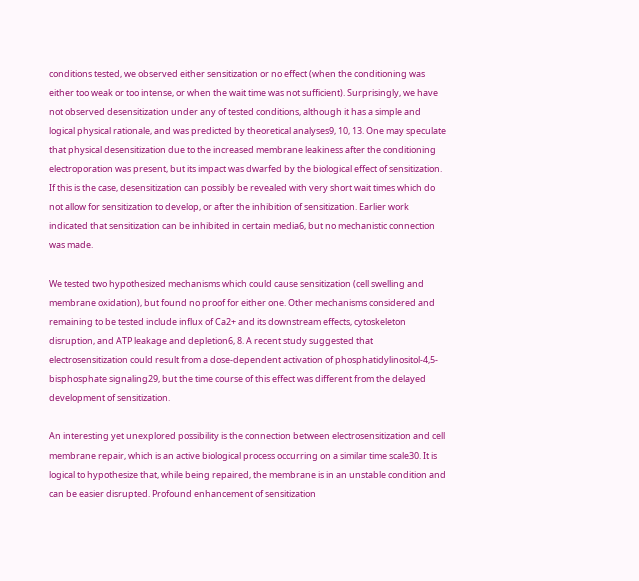conditions tested, we observed either sensitization or no effect (when the conditioning was either too weak or too intense, or when the wait time was not sufficient). Surprisingly, we have not observed desensitization under any of tested conditions, although it has a simple and logical physical rationale, and was predicted by theoretical analyses9, 10, 13. One may speculate that physical desensitization due to the increased membrane leakiness after the conditioning electroporation was present, but its impact was dwarfed by the biological effect of sensitization. If this is the case, desensitization can possibly be revealed with very short wait times which do not allow for sensitization to develop, or after the inhibition of sensitization. Earlier work indicated that sensitization can be inhibited in certain media6, but no mechanistic connection was made.

We tested two hypothesized mechanisms which could cause sensitization (cell swelling and membrane oxidation), but found no proof for either one. Other mechanisms considered and remaining to be tested include influx of Ca2+ and its downstream effects, cytoskeleton disruption, and ATP leakage and depletion6, 8. A recent study suggested that electrosensitization could result from a dose-dependent activation of phosphatidylinositol-4,5-bisphosphate signaling29, but the time course of this effect was different from the delayed development of sensitization.

An interesting yet unexplored possibility is the connection between electrosensitization and cell membrane repair, which is an active biological process occurring on a similar time scale30. It is logical to hypothesize that, while being repaired, the membrane is in an unstable condition and can be easier disrupted. Profound enhancement of sensitization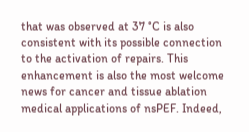that was observed at 37 °C is also consistent with its possible connection to the activation of repairs. This enhancement is also the most welcome news for cancer and tissue ablation medical applications of nsPEF. Indeed,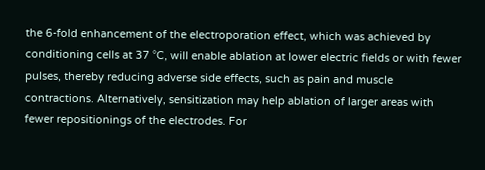the 6-fold enhancement of the electroporation effect, which was achieved by conditioning cells at 37 °C, will enable ablation at lower electric fields or with fewer pulses, thereby reducing adverse side effects, such as pain and muscle contractions. Alternatively, sensitization may help ablation of larger areas with fewer repositionings of the electrodes. For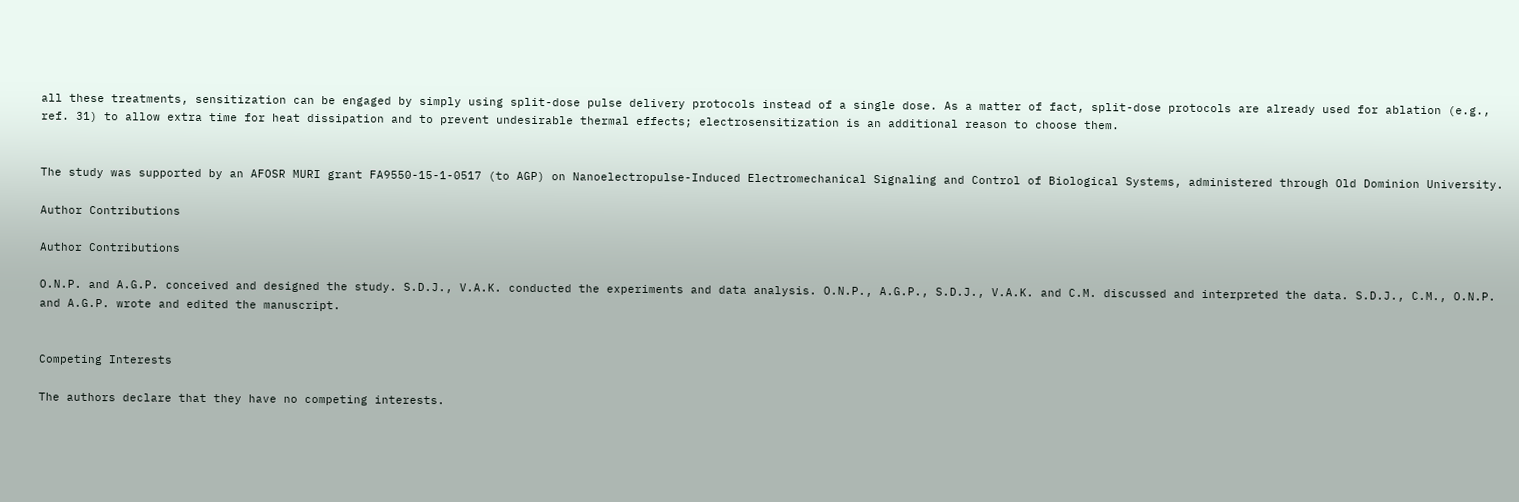all these treatments, sensitization can be engaged by simply using split-dose pulse delivery protocols instead of a single dose. As a matter of fact, split-dose protocols are already used for ablation (e.g., ref. 31) to allow extra time for heat dissipation and to prevent undesirable thermal effects; electrosensitization is an additional reason to choose them.


The study was supported by an AFOSR MURI grant FA9550-15-1-0517 (to AGP) on Nanoelectropulse-Induced Electromechanical Signaling and Control of Biological Systems, administered through Old Dominion University.

Author Contributions

Author Contributions

O.N.P. and A.G.P. conceived and designed the study. S.D.J., V.A.K. conducted the experiments and data analysis. O.N.P., A.G.P., S.D.J., V.A.K. and C.M. discussed and interpreted the data. S.D.J., C.M., O.N.P. and A.G.P. wrote and edited the manuscript.


Competing Interests

The authors declare that they have no competing interests.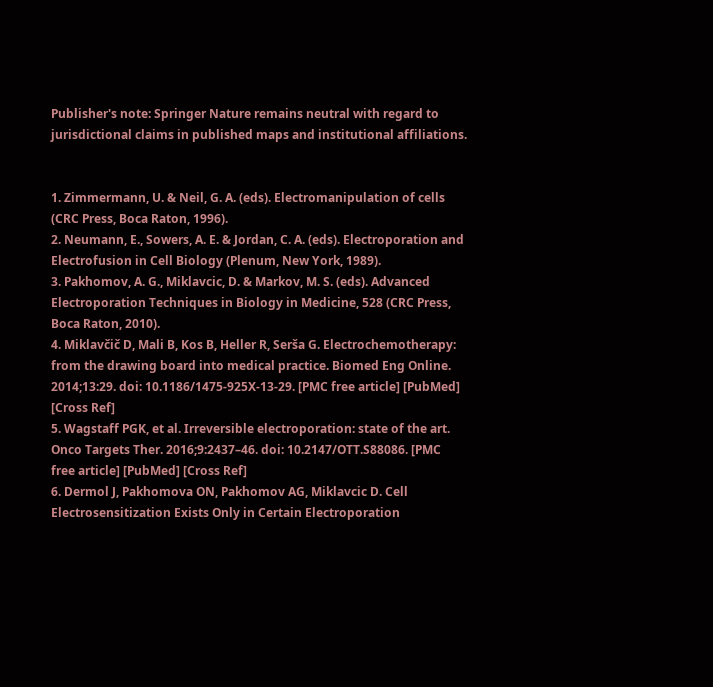Publisher's note: Springer Nature remains neutral with regard to jurisdictional claims in published maps and institutional affiliations.


1. Zimmermann, U. & Neil, G. A. (eds). Electromanipulation of cells (CRC Press, Boca Raton, 1996).
2. Neumann, E., Sowers, A. E. & Jordan, C. A. (eds). Electroporation and Electrofusion in Cell Biology (Plenum, New York, 1989).
3. Pakhomov, A. G., Miklavcic, D. & Markov, M. S. (eds). Advanced Electroporation Techniques in Biology in Medicine, 528 (CRC Press, Boca Raton, 2010).
4. Miklavčič D, Mali B, Kos B, Heller R, Serša G. Electrochemotherapy: from the drawing board into medical practice. Biomed Eng Online. 2014;13:29. doi: 10.1186/1475-925X-13-29. [PMC free article] [PubMed] [Cross Ref]
5. Wagstaff PGK, et al. Irreversible electroporation: state of the art. Onco Targets Ther. 2016;9:2437–46. doi: 10.2147/OTT.S88086. [PMC free article] [PubMed] [Cross Ref]
6. Dermol J, Pakhomova ON, Pakhomov AG, Miklavcic D. Cell Electrosensitization Exists Only in Certain Electroporation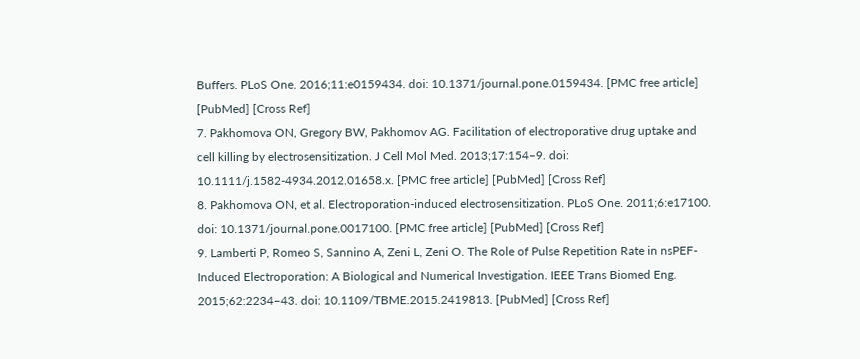Buffers. PLoS One. 2016;11:e0159434. doi: 10.1371/journal.pone.0159434. [PMC free article] [PubMed] [Cross Ref]
7. Pakhomova ON, Gregory BW, Pakhomov AG. Facilitation of electroporative drug uptake and cell killing by electrosensitization. J Cell Mol Med. 2013;17:154–9. doi: 10.1111/j.1582-4934.2012.01658.x. [PMC free article] [PubMed] [Cross Ref]
8. Pakhomova ON, et al. Electroporation-induced electrosensitization. PLoS One. 2011;6:e17100. doi: 10.1371/journal.pone.0017100. [PMC free article] [PubMed] [Cross Ref]
9. Lamberti P, Romeo S, Sannino A, Zeni L, Zeni O. The Role of Pulse Repetition Rate in nsPEF-Induced Electroporation: A Biological and Numerical Investigation. IEEE Trans Biomed Eng. 2015;62:2234–43. doi: 10.1109/TBME.2015.2419813. [PubMed] [Cross Ref]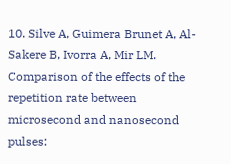10. Silve A, Guimera Brunet A, Al-Sakere B, Ivorra A, Mir LM. Comparison of the effects of the repetition rate between microsecond and nanosecond pulses: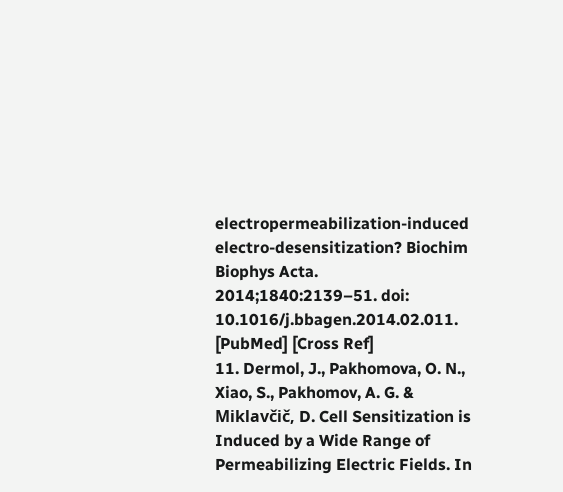electropermeabilization-induced electro-desensitization? Biochim Biophys Acta. 2014;1840:2139–51. doi: 10.1016/j.bbagen.2014.02.011. [PubMed] [Cross Ref]
11. Dermol, J., Pakhomova, O. N., Xiao, S., Pakhomov, A. G. & Miklavčič, D. Cell Sensitization is Induced by a Wide Range of Permeabilizing Electric Fields. In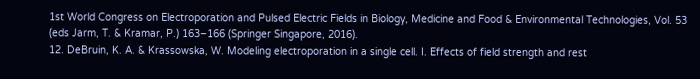1st World Congress on Electroporation and Pulsed Electric Fields in Biology, Medicine and Food & Environmental Technologies, Vol. 53 (eds Jarm, T. & Kramar, P.) 163–166 (Springer Singapore, 2016).
12. DeBruin, K. A. & Krassowska, W. Modeling electroporation in a single cell. I. Effects of field strength and rest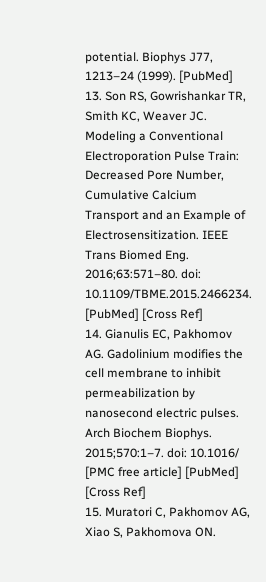potential. Biophys J77, 1213–24 (1999). [PubMed]
13. Son RS, Gowrishankar TR, Smith KC, Weaver JC. Modeling a Conventional Electroporation Pulse Train: Decreased Pore Number, Cumulative Calcium Transport and an Example of Electrosensitization. IEEE Trans Biomed Eng. 2016;63:571–80. doi: 10.1109/TBME.2015.2466234. [PubMed] [Cross Ref]
14. Gianulis EC, Pakhomov AG. Gadolinium modifies the cell membrane to inhibit permeabilization by nanosecond electric pulses. Arch Biochem Biophys. 2015;570:1–7. doi: 10.1016/ [PMC free article] [PubMed] [Cross Ref]
15. Muratori C, Pakhomov AG, Xiao S, Pakhomova ON.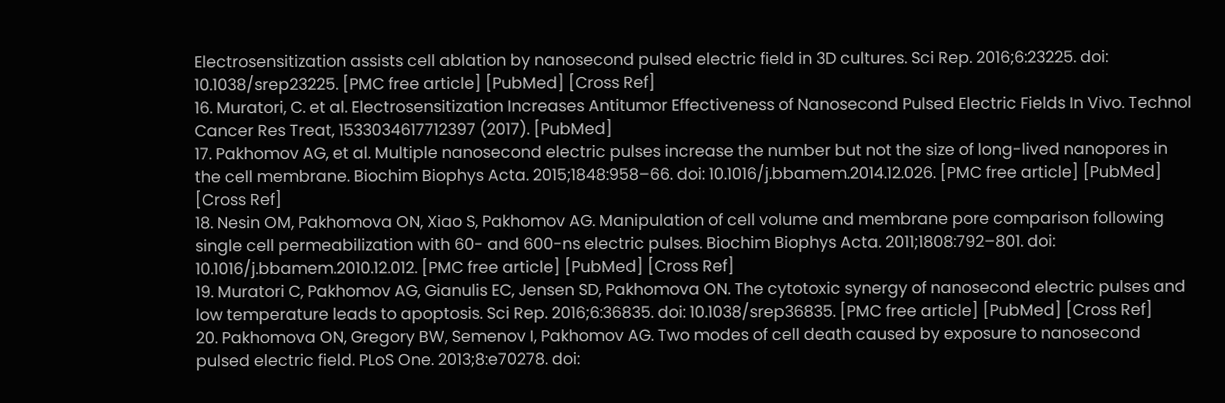Electrosensitization assists cell ablation by nanosecond pulsed electric field in 3D cultures. Sci Rep. 2016;6:23225. doi: 10.1038/srep23225. [PMC free article] [PubMed] [Cross Ref]
16. Muratori, C. et al. Electrosensitization Increases Antitumor Effectiveness of Nanosecond Pulsed Electric Fields In Vivo. Technol Cancer Res Treat, 1533034617712397 (2017). [PubMed]
17. Pakhomov AG, et al. Multiple nanosecond electric pulses increase the number but not the size of long-lived nanopores in the cell membrane. Biochim Biophys Acta. 2015;1848:958–66. doi: 10.1016/j.bbamem.2014.12.026. [PMC free article] [PubMed] [Cross Ref]
18. Nesin OM, Pakhomova ON, Xiao S, Pakhomov AG. Manipulation of cell volume and membrane pore comparison following single cell permeabilization with 60- and 600-ns electric pulses. Biochim Biophys Acta. 2011;1808:792–801. doi: 10.1016/j.bbamem.2010.12.012. [PMC free article] [PubMed] [Cross Ref]
19. Muratori C, Pakhomov AG, Gianulis EC, Jensen SD, Pakhomova ON. The cytotoxic synergy of nanosecond electric pulses and low temperature leads to apoptosis. Sci Rep. 2016;6:36835. doi: 10.1038/srep36835. [PMC free article] [PubMed] [Cross Ref]
20. Pakhomova ON, Gregory BW, Semenov I, Pakhomov AG. Two modes of cell death caused by exposure to nanosecond pulsed electric field. PLoS One. 2013;8:e70278. doi: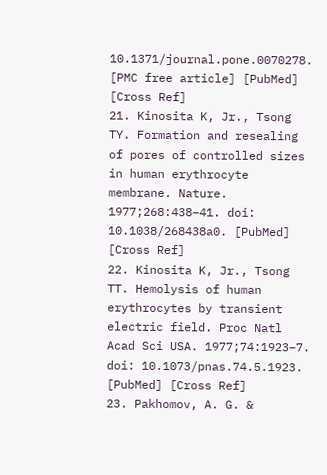10.1371/journal.pone.0070278. [PMC free article] [PubMed] [Cross Ref]
21. Kinosita K, Jr., Tsong TY. Formation and resealing of pores of controlled sizes in human erythrocyte membrane. Nature. 1977;268:438–41. doi: 10.1038/268438a0. [PubMed] [Cross Ref]
22. Kinosita K, Jr., Tsong TT. Hemolysis of human erythrocytes by transient electric field. Proc Natl Acad Sci USA. 1977;74:1923–7. doi: 10.1073/pnas.74.5.1923. [PubMed] [Cross Ref]
23. Pakhomov, A. G. &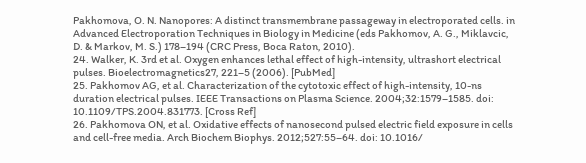Pakhomova, O. N. Nanopores: A distinct transmembrane passageway in electroporated cells. in Advanced Electroporation Techniques in Biology in Medicine (eds Pakhomov, A. G., Miklavcic, D. & Markov, M. S.) 178–194 (CRC Press, Boca Raton, 2010).
24. Walker, K. 3rd et al. Oxygen enhances lethal effect of high-intensity, ultrashort electrical pulses. Bioelectromagnetics27, 221–5 (2006). [PubMed]
25. Pakhomov AG, et al. Characterization of the cytotoxic effect of high-intensity, 10-ns duration electrical pulses. IEEE Transactions on Plasma Science. 2004;32:1579–1585. doi: 10.1109/TPS.2004.831773. [Cross Ref]
26. Pakhomova ON, et al. Oxidative effects of nanosecond pulsed electric field exposure in cells and cell-free media. Arch Biochem Biophys. 2012;527:55–64. doi: 10.1016/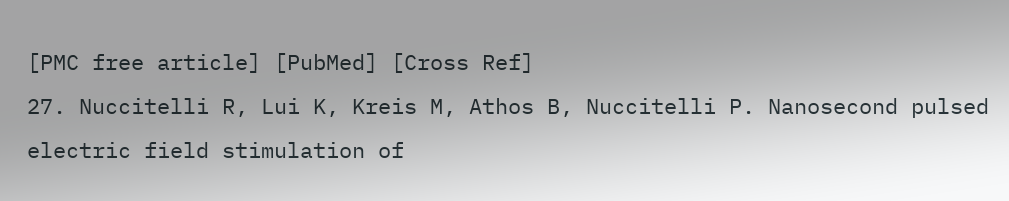[PMC free article] [PubMed] [Cross Ref]
27. Nuccitelli R, Lui K, Kreis M, Athos B, Nuccitelli P. Nanosecond pulsed electric field stimulation of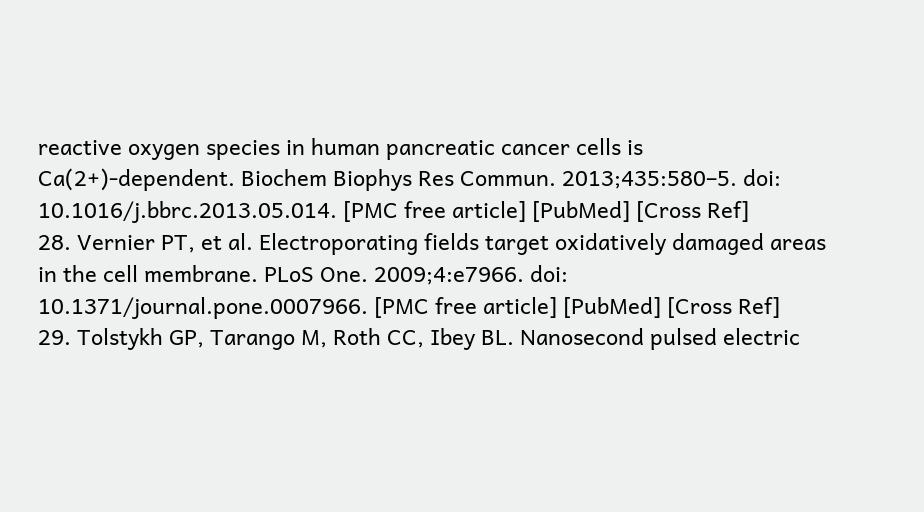reactive oxygen species in human pancreatic cancer cells is Ca(2+)-dependent. Biochem Biophys Res Commun. 2013;435:580–5. doi: 10.1016/j.bbrc.2013.05.014. [PMC free article] [PubMed] [Cross Ref]
28. Vernier PT, et al. Electroporating fields target oxidatively damaged areas in the cell membrane. PLoS One. 2009;4:e7966. doi: 10.1371/journal.pone.0007966. [PMC free article] [PubMed] [Cross Ref]
29. Tolstykh GP, Tarango M, Roth CC, Ibey BL. Nanosecond pulsed electric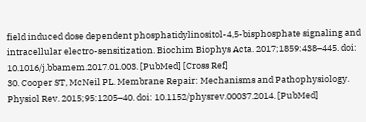field induced dose dependent phosphatidylinositol-4,5-bisphosphate signaling and intracellular electro-sensitization. Biochim Biophys Acta. 2017;1859:438–445. doi: 10.1016/j.bbamem.2017.01.003. [PubMed] [Cross Ref]
30. Cooper ST, McNeil PL. Membrane Repair: Mechanisms and Pathophysiology. Physiol Rev. 2015;95:1205–40. doi: 10.1152/physrev.00037.2014. [PubMed]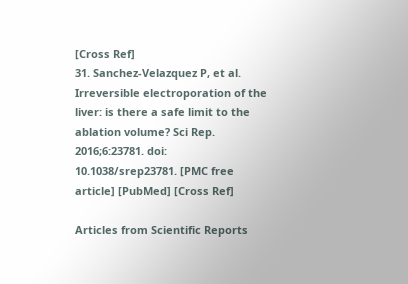[Cross Ref]
31. Sanchez-Velazquez P, et al. Irreversible electroporation of the liver: is there a safe limit to the ablation volume? Sci Rep. 2016;6:23781. doi: 10.1038/srep23781. [PMC free article] [PubMed] [Cross Ref]

Articles from Scientific Reports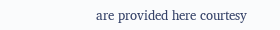are provided here courtesy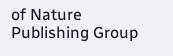of Nature Publishing Group